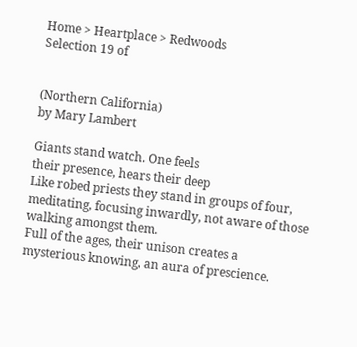Home > Heartplace > Redwoods
Selection 19 of


(Northern California)
by Mary Lambert

Giants stand watch. One feels
their presence, hears their deep
Like robed priests they stand in groups of four,
meditating, focusing inwardly, not aware of those
walking amongst them.
Full of the ages, their unison creates a
mysterious knowing, an aura of prescience.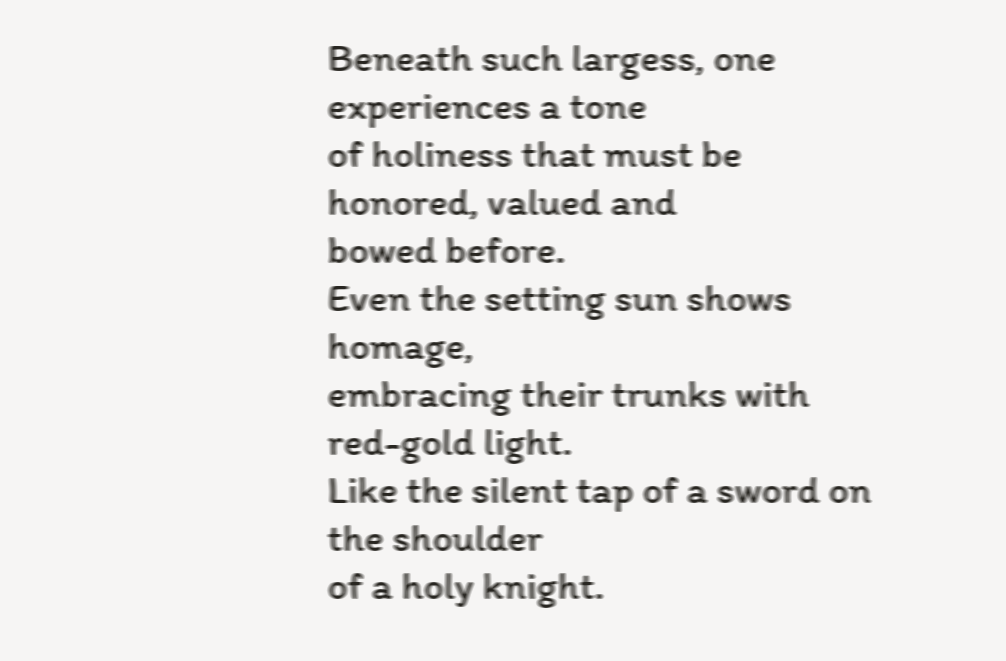Beneath such largess, one experiences a tone
of holiness that must be honored, valued and
bowed before.
Even the setting sun shows homage,
embracing their trunks with red-gold light.
Like the silent tap of a sword on the shoulder
of a holy knight.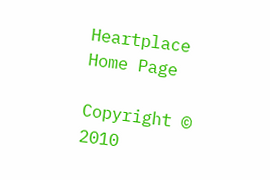Heartplace Home Page

Copyright © 2010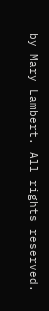by Mary Lambert. All rights reserved.